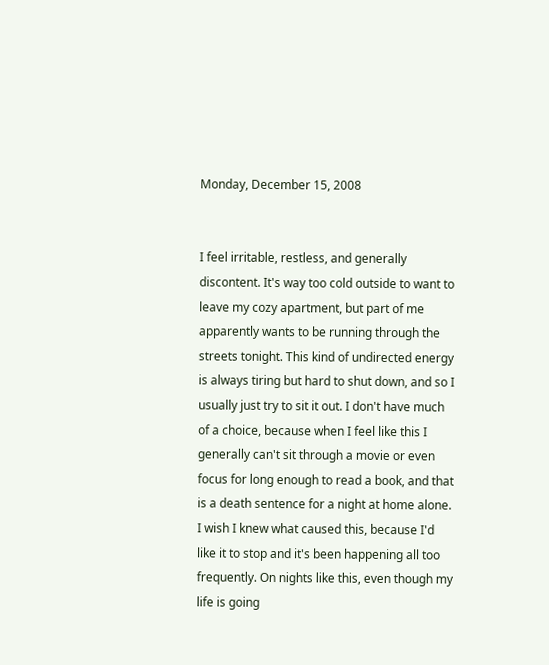Monday, December 15, 2008


I feel irritable, restless, and generally discontent. It's way too cold outside to want to leave my cozy apartment, but part of me apparently wants to be running through the streets tonight. This kind of undirected energy is always tiring but hard to shut down, and so I usually just try to sit it out. I don't have much of a choice, because when I feel like this I generally can't sit through a movie or even focus for long enough to read a book, and that is a death sentence for a night at home alone.
I wish I knew what caused this, because I'd like it to stop and it's been happening all too frequently. On nights like this, even though my life is going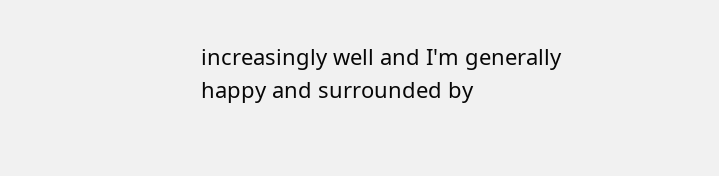increasingly well and I'm generally happy and surrounded by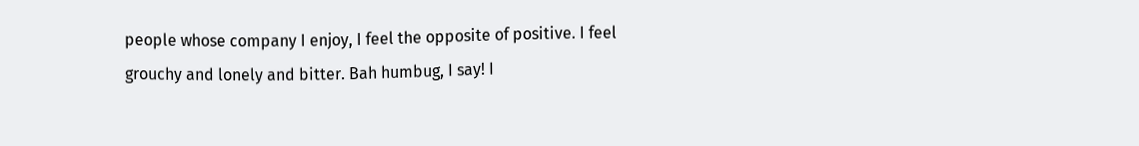people whose company I enjoy, I feel the opposite of positive. I feel grouchy and lonely and bitter. Bah humbug, I say! I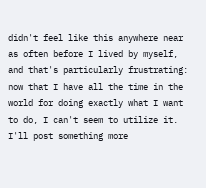didn't feel like this anywhere near as often before I lived by myself, and that's particularly frustrating: now that I have all the time in the world for doing exactly what I want to do, I can't seem to utilize it.
I'll post something more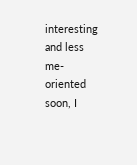interesting and less me-oriented soon, I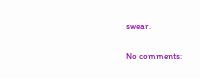swear.

No comments: